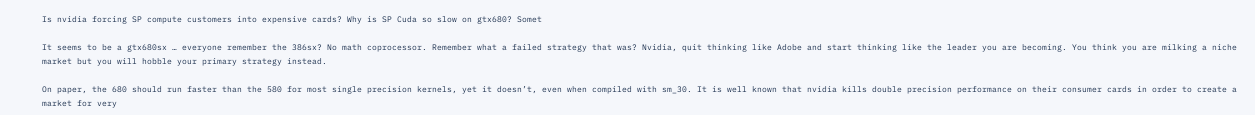Is nvidia forcing SP compute customers into expensive cards? Why is SP Cuda so slow on gtx680? Somet

It seems to be a gtx680sx … everyone remember the 386sx? No math coprocessor. Remember what a failed strategy that was? Nvidia, quit thinking like Adobe and start thinking like the leader you are becoming. You think you are milking a niche market but you will hobble your primary strategy instead.

On paper, the 680 should run faster than the 580 for most single precision kernels, yet it doesn’t, even when compiled with sm_30. It is well known that nvidia kills double precision performance on their consumer cards in order to create a market for very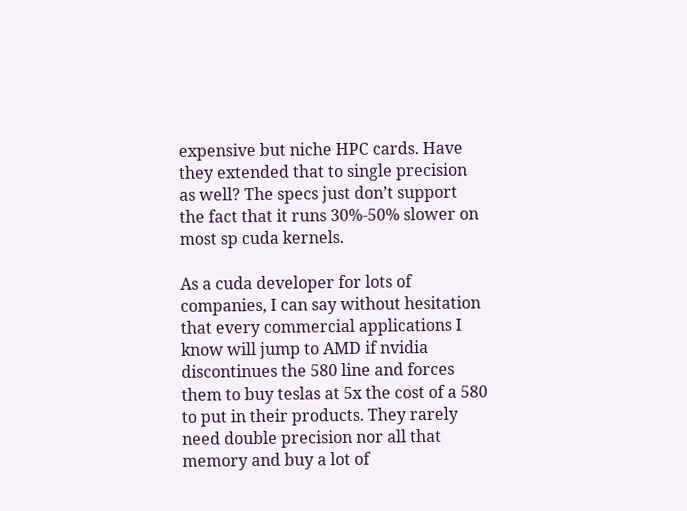expensive but niche HPC cards. Have they extended that to single precision as well? The specs just don’t support the fact that it runs 30%-50% slower on most sp cuda kernels.

As a cuda developer for lots of companies, I can say without hesitation that every commercial applications I know will jump to AMD if nvidia discontinues the 580 line and forces them to buy teslas at 5x the cost of a 580 to put in their products. They rarely need double precision nor all that memory and buy a lot of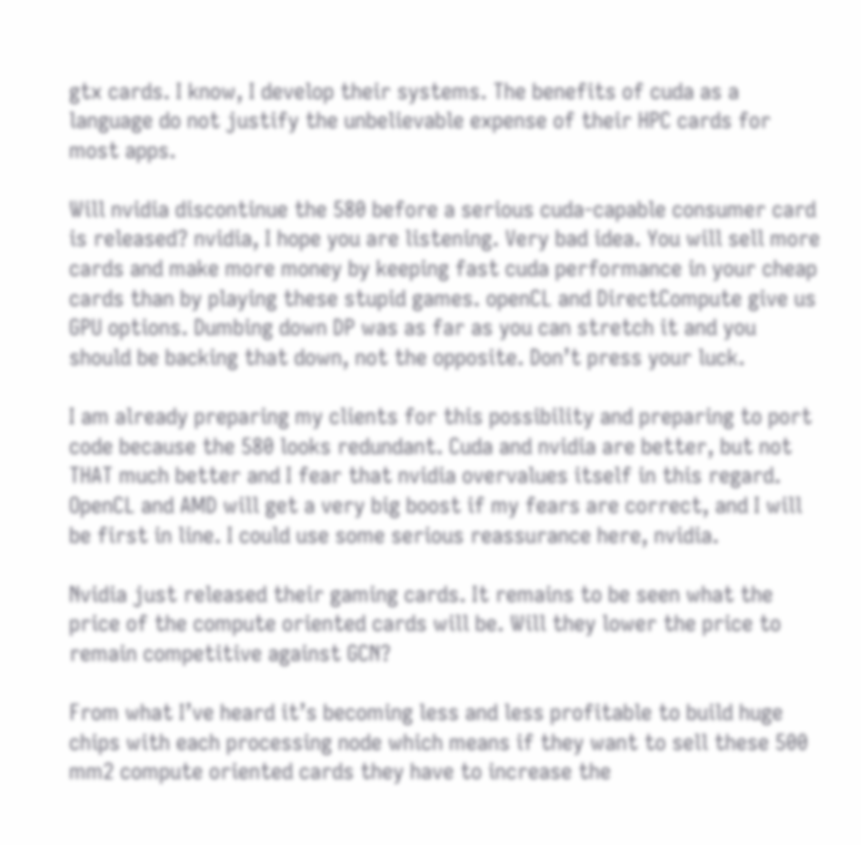gtx cards. I know, I develop their systems. The benefits of cuda as a language do not justify the unbelievable expense of their HPC cards for most apps.

Will nvidia discontinue the 580 before a serious cuda-capable consumer card is released? nvidia, I hope you are listening. Very bad idea. You will sell more cards and make more money by keeping fast cuda performance in your cheap cards than by playing these stupid games. openCL and DirectCompute give us GPU options. Dumbing down DP was as far as you can stretch it and you should be backing that down, not the opposite. Don’t press your luck.

I am already preparing my clients for this possibility and preparing to port code because the 580 looks redundant. Cuda and nvidia are better, but not THAT much better and I fear that nvidia overvalues itself in this regard. OpenCL and AMD will get a very big boost if my fears are correct, and I will be first in line. I could use some serious reassurance here, nvidia.

Nvidia just released their gaming cards. It remains to be seen what the price of the compute oriented cards will be. Will they lower the price to remain competitive against GCN?

From what I’ve heard it’s becoming less and less profitable to build huge chips with each processing node which means if they want to sell these 500 mm2 compute oriented cards they have to increase the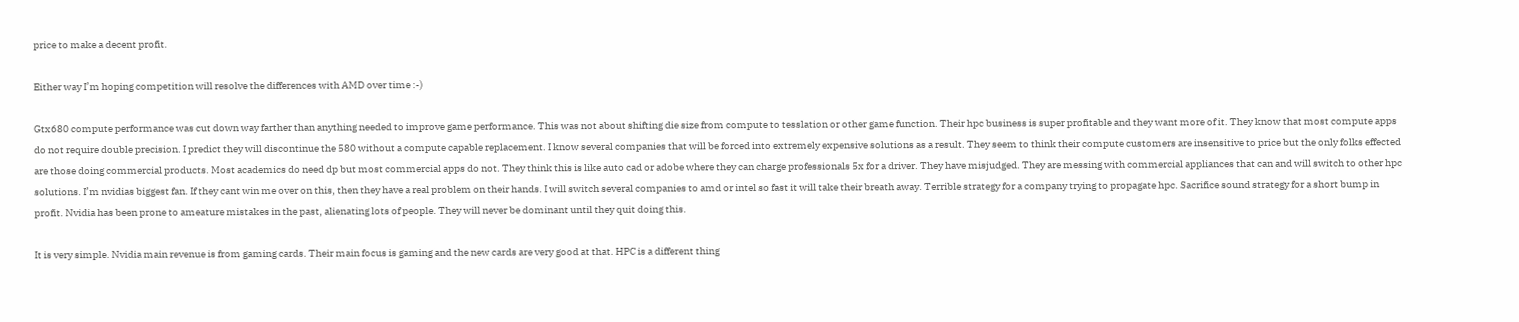price to make a decent profit.

Either way I’m hoping competition will resolve the differences with AMD over time :-)

Gtx680 compute performance was cut down way farther than anything needed to improve game performance. This was not about shifting die size from compute to tesslation or other game function. Their hpc business is super profitable and they want more of it. They know that most compute apps do not require double precision. I predict they will discontinue the 580 without a compute capable replacement. I know several companies that will be forced into extremely expensive solutions as a result. They seem to think their compute customers are insensitive to price but the only folks effected are those doing commercial products. Most academics do need dp but most commercial apps do not. They think this is like auto cad or adobe where they can charge professionals 5x for a driver. They have misjudged. They are messing with commercial appliances that can and will switch to other hpc solutions. I’m nvidias biggest fan. If they cant win me over on this, then they have a real problem on their hands. I will switch several companies to amd or intel so fast it will take their breath away. Terrible strategy for a company trying to propagate hpc. Sacrifice sound strategy for a short bump in profit. Nvidia has been prone to ameature mistakes in the past, alienating lots of people. They will never be dominant until they quit doing this.

It is very simple. Nvidia main revenue is from gaming cards. Their main focus is gaming and the new cards are very good at that. HPC is a different thing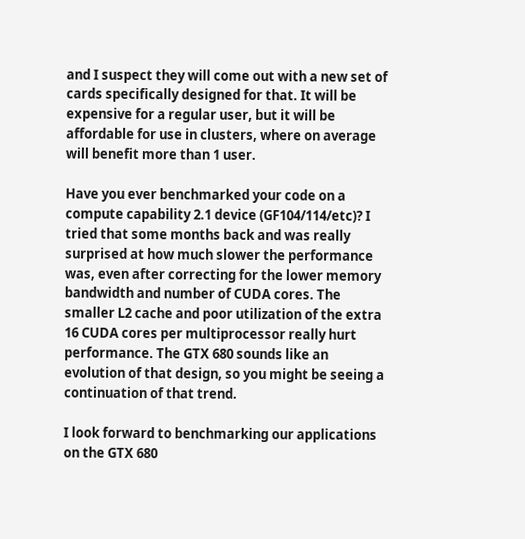and I suspect they will come out with a new set of cards specifically designed for that. It will be expensive for a regular user, but it will be affordable for use in clusters, where on average will benefit more than 1 user.

Have you ever benchmarked your code on a compute capability 2.1 device (GF104/114/etc)? I tried that some months back and was really surprised at how much slower the performance was, even after correcting for the lower memory bandwidth and number of CUDA cores. The smaller L2 cache and poor utilization of the extra 16 CUDA cores per multiprocessor really hurt performance. The GTX 680 sounds like an evolution of that design, so you might be seeing a continuation of that trend.

I look forward to benchmarking our applications on the GTX 680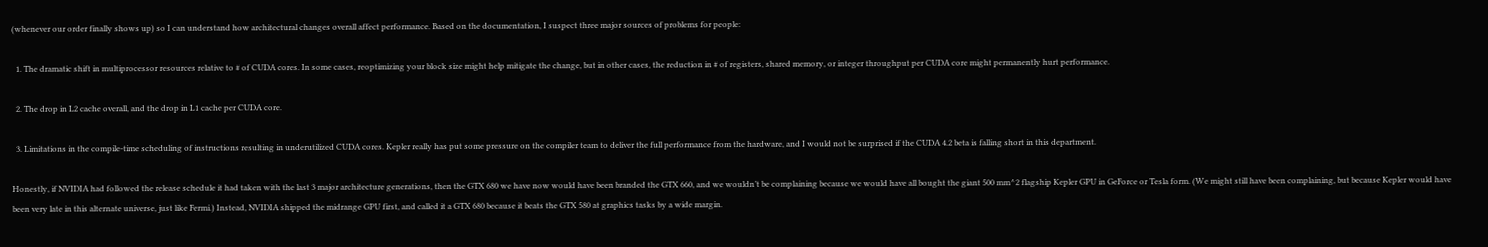(whenever our order finally shows up) so I can understand how architectural changes overall affect performance. Based on the documentation, I suspect three major sources of problems for people:

  1. The dramatic shift in multiprocessor resources relative to # of CUDA cores. In some cases, reoptimizing your block size might help mitigate the change, but in other cases, the reduction in # of registers, shared memory, or integer throughput per CUDA core might permanently hurt performance.

  2. The drop in L2 cache overall, and the drop in L1 cache per CUDA core.

  3. Limitations in the compile-time scheduling of instructions resulting in underutilized CUDA cores. Kepler really has put some pressure on the compiler team to deliver the full performance from the hardware, and I would not be surprised if the CUDA 4.2 beta is falling short in this department.

Honestly, if NVIDIA had followed the release schedule it had taken with the last 3 major architecture generations, then the GTX 680 we have now would have been branded the GTX 660, and we wouldn’t be complaining because we would have all bought the giant 500 mm^2 flagship Kepler GPU in GeForce or Tesla form. (We might still have been complaining, but because Kepler would have been very late in this alternate universe, just like Fermi.) Instead, NVIDIA shipped the midrange GPU first, and called it a GTX 680 because it beats the GTX 580 at graphics tasks by a wide margin.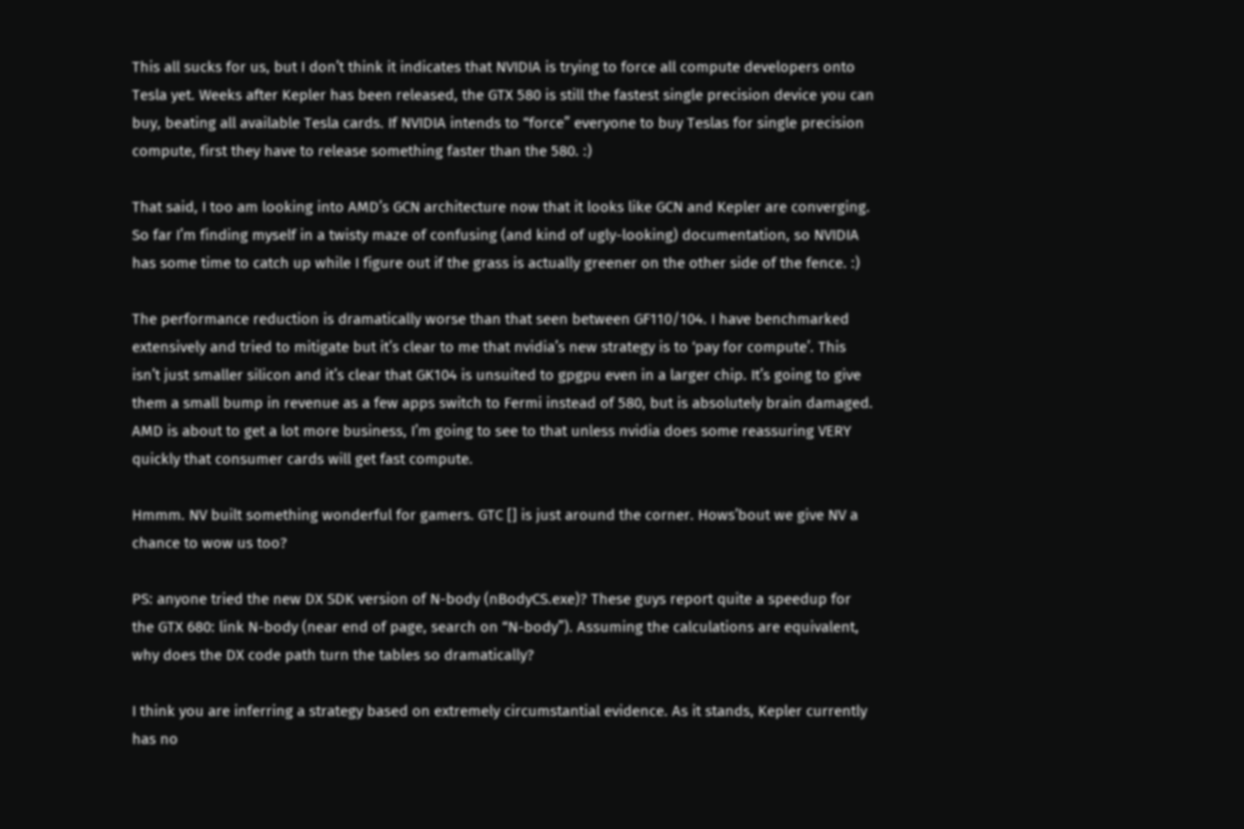This all sucks for us, but I don’t think it indicates that NVIDIA is trying to force all compute developers onto Tesla yet. Weeks after Kepler has been released, the GTX 580 is still the fastest single precision device you can buy, beating all available Tesla cards. If NVIDIA intends to “force” everyone to buy Teslas for single precision compute, first they have to release something faster than the 580. :)

That said, I too am looking into AMD’s GCN architecture now that it looks like GCN and Kepler are converging. So far I’m finding myself in a twisty maze of confusing (and kind of ugly-looking) documentation, so NVIDIA has some time to catch up while I figure out if the grass is actually greener on the other side of the fence. :)

The performance reduction is dramatically worse than that seen between GF110/104. I have benchmarked extensively and tried to mitigate but it’s clear to me that nvidia’s new strategy is to ‘pay for compute’. This isn’t just smaller silicon and it’s clear that GK104 is unsuited to gpgpu even in a larger chip. It’s going to give them a small bump in revenue as a few apps switch to Fermi instead of 580, but is absolutely brain damaged. AMD is about to get a lot more business, I’m going to see to that unless nvidia does some reassuring VERY quickly that consumer cards will get fast compute.

Hmmm. NV built something wonderful for gamers. GTC [] is just around the corner. Hows’bout we give NV a chance to wow us too?

PS: anyone tried the new DX SDK version of N-body (nBodyCS.exe)? These guys report quite a speedup for the GTX 680: link N-body (near end of page, search on “N-body”). Assuming the calculations are equivalent, why does the DX code path turn the tables so dramatically?

I think you are inferring a strategy based on extremely circumstantial evidence. As it stands, Kepler currently has no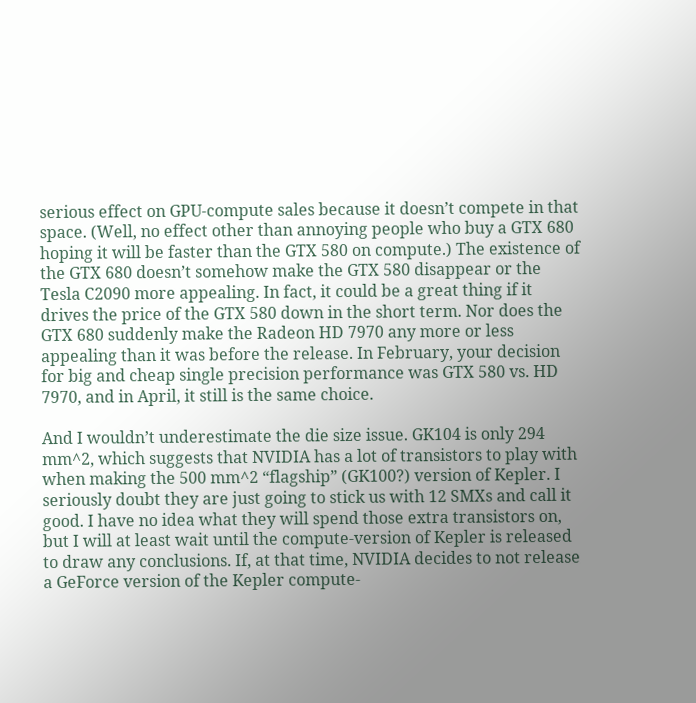serious effect on GPU-compute sales because it doesn’t compete in that space. (Well, no effect other than annoying people who buy a GTX 680 hoping it will be faster than the GTX 580 on compute.) The existence of the GTX 680 doesn’t somehow make the GTX 580 disappear or the Tesla C2090 more appealing. In fact, it could be a great thing if it drives the price of the GTX 580 down in the short term. Nor does the GTX 680 suddenly make the Radeon HD 7970 any more or less appealing than it was before the release. In February, your decision for big and cheap single precision performance was GTX 580 vs. HD 7970, and in April, it still is the same choice.

And I wouldn’t underestimate the die size issue. GK104 is only 294 mm^2, which suggests that NVIDIA has a lot of transistors to play with when making the 500 mm^2 “flagship” (GK100?) version of Kepler. I seriously doubt they are just going to stick us with 12 SMXs and call it good. I have no idea what they will spend those extra transistors on, but I will at least wait until the compute-version of Kepler is released to draw any conclusions. If, at that time, NVIDIA decides to not release a GeForce version of the Kepler compute-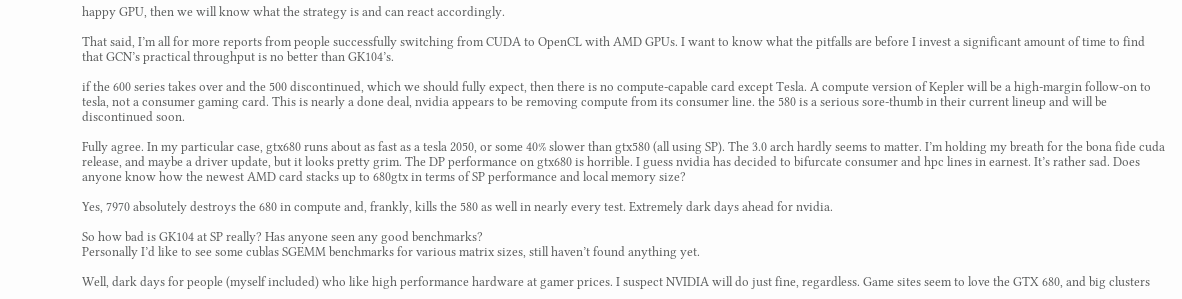happy GPU, then we will know what the strategy is and can react accordingly.

That said, I’m all for more reports from people successfully switching from CUDA to OpenCL with AMD GPUs. I want to know what the pitfalls are before I invest a significant amount of time to find that GCN’s practical throughput is no better than GK104’s.

if the 600 series takes over and the 500 discontinued, which we should fully expect, then there is no compute-capable card except Tesla. A compute version of Kepler will be a high-margin follow-on to tesla, not a consumer gaming card. This is nearly a done deal, nvidia appears to be removing compute from its consumer line. the 580 is a serious sore-thumb in their current lineup and will be discontinued soon.

Fully agree. In my particular case, gtx680 runs about as fast as a tesla 2050, or some 40% slower than gtx580 (all using SP). The 3.0 arch hardly seems to matter. I’m holding my breath for the bona fide cuda release, and maybe a driver update, but it looks pretty grim. The DP performance on gtx680 is horrible. I guess nvidia has decided to bifurcate consumer and hpc lines in earnest. It’s rather sad. Does anyone know how the newest AMD card stacks up to 680gtx in terms of SP performance and local memory size?

Yes, 7970 absolutely destroys the 680 in compute and, frankly, kills the 580 as well in nearly every test. Extremely dark days ahead for nvidia.

So how bad is GK104 at SP really? Has anyone seen any good benchmarks?
Personally I’d like to see some cublas SGEMM benchmarks for various matrix sizes, still haven’t found anything yet.

Well, dark days for people (myself included) who like high performance hardware at gamer prices. I suspect NVIDIA will do just fine, regardless. Game sites seem to love the GTX 680, and big clusters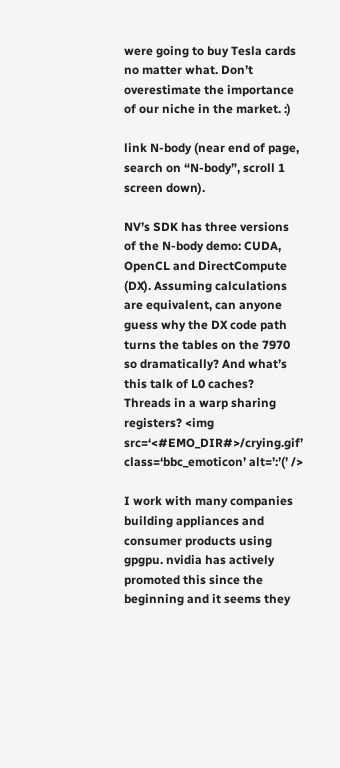were going to buy Tesla cards no matter what. Don’t overestimate the importance of our niche in the market. :)

link N-body (near end of page, search on “N-body”, scroll 1 screen down).

NV’s SDK has three versions of the N-body demo: CUDA, OpenCL and DirectCompute (DX). Assuming calculations are equivalent, can anyone guess why the DX code path turns the tables on the 7970 so dramatically? And what’s this talk of L0 caches? Threads in a warp sharing registers? <img src=‘<#EMO_DIR#>/crying.gif’ class=‘bbc_emoticon’ alt=’:’(’ />

I work with many companies building appliances and consumer products using gpgpu. nvidia has actively promoted this since the beginning and it seems they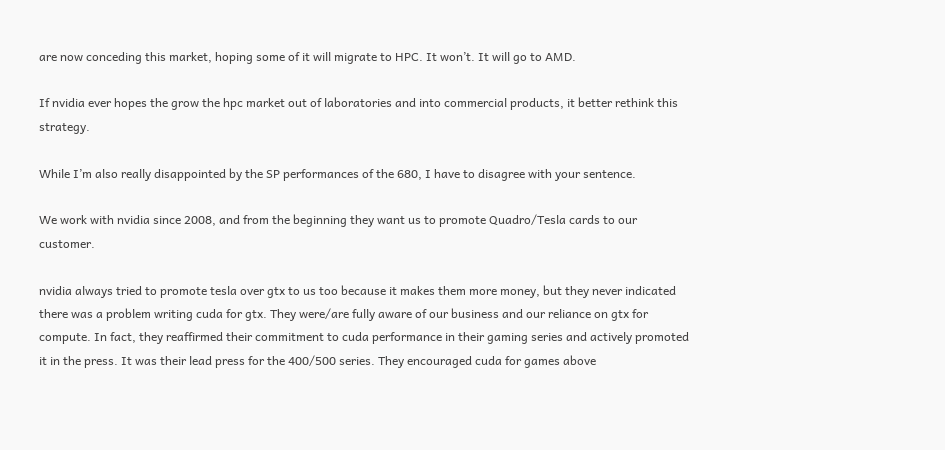are now conceding this market, hoping some of it will migrate to HPC. It won’t. It will go to AMD.

If nvidia ever hopes the grow the hpc market out of laboratories and into commercial products, it better rethink this strategy.

While I’m also really disappointed by the SP performances of the 680, I have to disagree with your sentence.

We work with nvidia since 2008, and from the beginning they want us to promote Quadro/Tesla cards to our customer.

nvidia always tried to promote tesla over gtx to us too because it makes them more money, but they never indicated there was a problem writing cuda for gtx. They were/are fully aware of our business and our reliance on gtx for compute. In fact, they reaffirmed their commitment to cuda performance in their gaming series and actively promoted it in the press. It was their lead press for the 400/500 series. They encouraged cuda for games above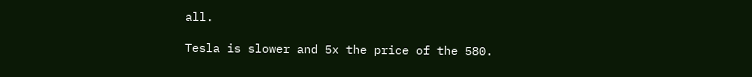all.

Tesla is slower and 5x the price of the 580.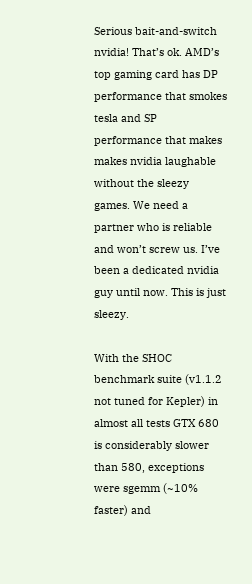Serious bait-and-switch nvidia! That’s ok. AMD’s top gaming card has DP performance that smokes tesla and SP performance that makes makes nvidia laughable without the sleezy games. We need a partner who is reliable and won’t screw us. I’ve been a dedicated nvidia guy until now. This is just sleezy.

With the SHOC benchmark suite (v1.1.2 not tuned for Kepler) in almost all tests GTX 680 is considerably slower than 580, exceptions were sgemm (~10% faster) and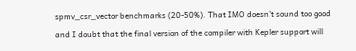spmv_csr_vector benchmarks (20-50%). That IMO doesn’t sound too good and I doubt that the final version of the compiler with Kepler support will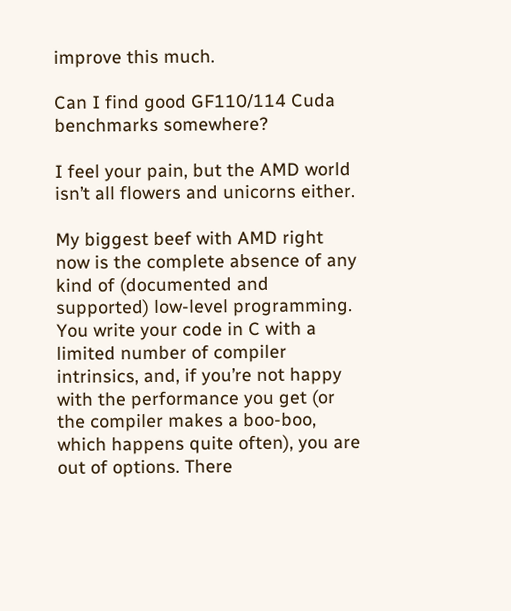improve this much.

Can I find good GF110/114 Cuda benchmarks somewhere?

I feel your pain, but the AMD world isn’t all flowers and unicorns either.

My biggest beef with AMD right now is the complete absence of any kind of (documented and supported) low-level programming. You write your code in C with a limited number of compiler intrinsics, and, if you’re not happy with the performance you get (or the compiler makes a boo-boo, which happens quite often), you are out of options. There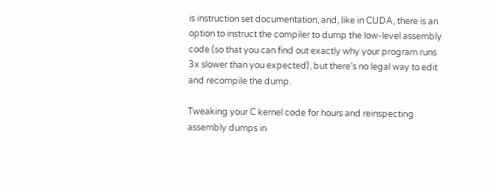is instruction set documentation, and, like in CUDA, there is an option to instruct the compiler to dump the low-level assembly code (so that you can find out exactly why your program runs 3x slower than you expected), but there’s no legal way to edit and recompile the dump.

Tweaking your C kernel code for hours and reinspecting assembly dumps in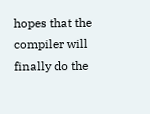hopes that the compiler will finally do the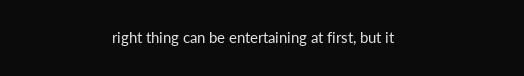right thing can be entertaining at first, but it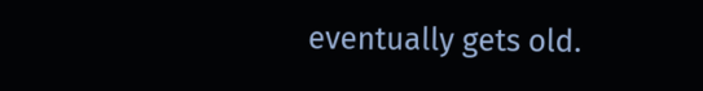eventually gets old.